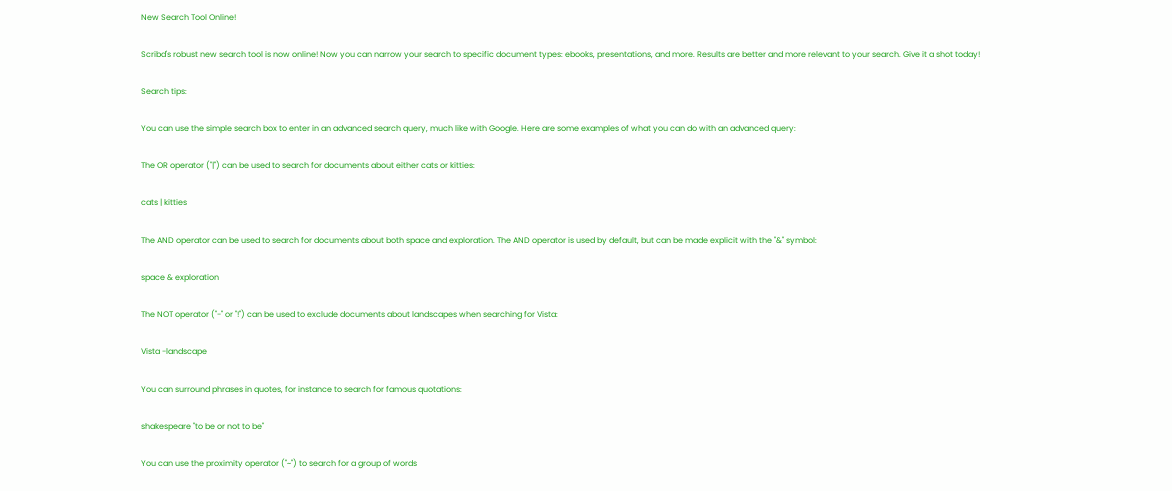New Search Tool Online!

Scribd's robust new search tool is now online! Now you can narrow your search to specific document types: ebooks, presentations, and more. Results are better and more relevant to your search. Give it a shot today!

Search tips:

You can use the simple search box to enter in an advanced search query, much like with Google. Here are some examples of what you can do with an advanced query:

The OR operator ("|") can be used to search for documents about either cats or kitties:

cats | kitties

The AND operator can be used to search for documents about both space and exploration. The AND operator is used by default, but can be made explicit with the "&" symbol:

space & exploration

The NOT operator ("-" or "!") can be used to exclude documents about landscapes when searching for Vista:

Vista -landscape

You can surround phrases in quotes, for instance to search for famous quotations:

shakespeare "to be or not to be"

You can use the proximity operator ("~") to search for a group of words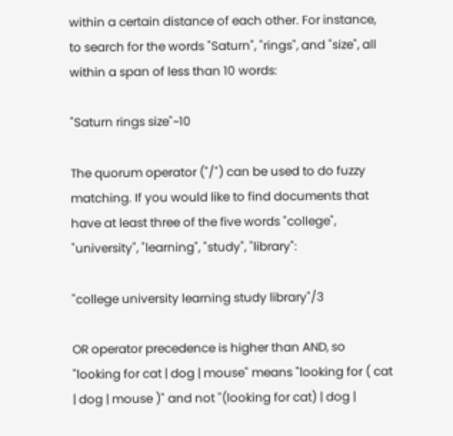within a certain distance of each other. For instance, to search for the words "Saturn", "rings", and "size", all within a span of less than 10 words:

"Saturn rings size"~10

The quorum operator ("/") can be used to do fuzzy matching. If you would like to find documents that have at least three of the five words "college", "university", "learning", "study", "library":

"college university learning study library"/3

OR operator precedence is higher than AND, so "looking for cat | dog | mouse" means "looking for ( cat | dog | mouse )" and not "(looking for cat) | dog |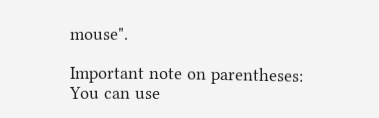mouse".

Important note on parentheses: You can use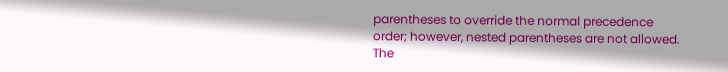parentheses to override the normal precedence order; however, nested parentheses are not allowed. The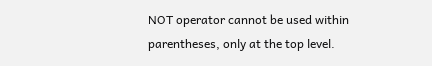NOT operator cannot be used within parentheses, only at the top level.